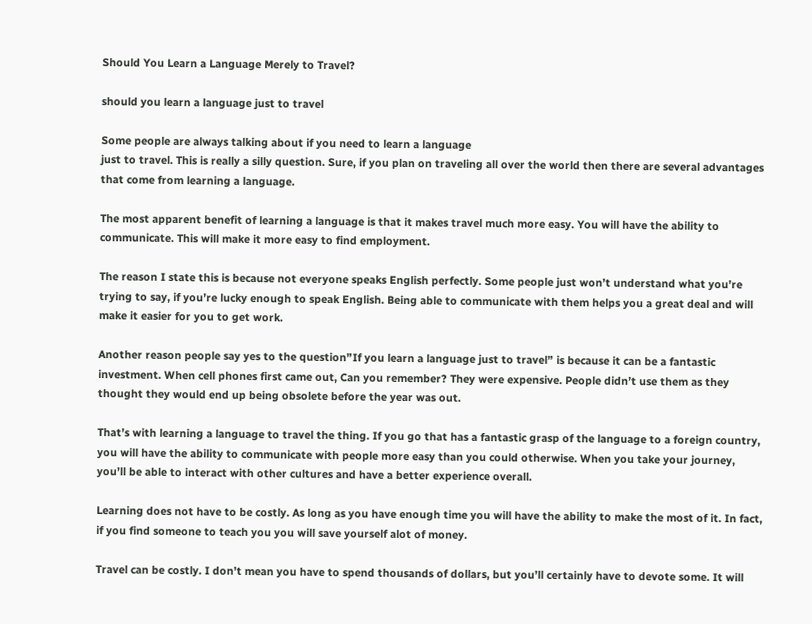Should You Learn a Language Merely to Travel?

should you learn a language just to travel

Some people are always talking about if you need to learn a language
just to travel. This is really a silly question. Sure, if you plan on traveling all over the world then there are several advantages that come from learning a language.

The most apparent benefit of learning a language is that it makes travel much more easy. You will have the ability to communicate. This will make it more easy to find employment.

The reason I state this is because not everyone speaks English perfectly. Some people just won’t understand what you’re trying to say, if you’re lucky enough to speak English. Being able to communicate with them helps you a great deal and will make it easier for you to get work.

Another reason people say yes to the question”If you learn a language just to travel” is because it can be a fantastic investment. When cell phones first came out, Can you remember? They were expensive. People didn’t use them as they thought they would end up being obsolete before the year was out.

That’s with learning a language to travel the thing. If you go that has a fantastic grasp of the language to a foreign country, you will have the ability to communicate with people more easy than you could otherwise. When you take your journey, you’ll be able to interact with other cultures and have a better experience overall.

Learning does not have to be costly. As long as you have enough time you will have the ability to make the most of it. In fact, if you find someone to teach you you will save yourself alot of money.

Travel can be costly. I don’t mean you have to spend thousands of dollars, but you’ll certainly have to devote some. It will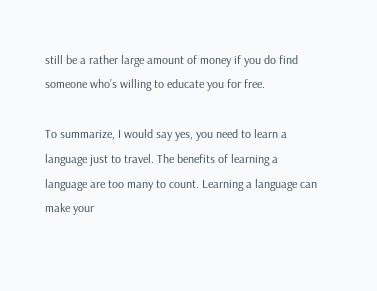still be a rather large amount of money if you do find someone who’s willing to educate you for free.

To summarize, I would say yes, you need to learn a language just to travel. The benefits of learning a language are too many to count. Learning a language can make your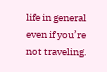life in general even if you’re not traveling.